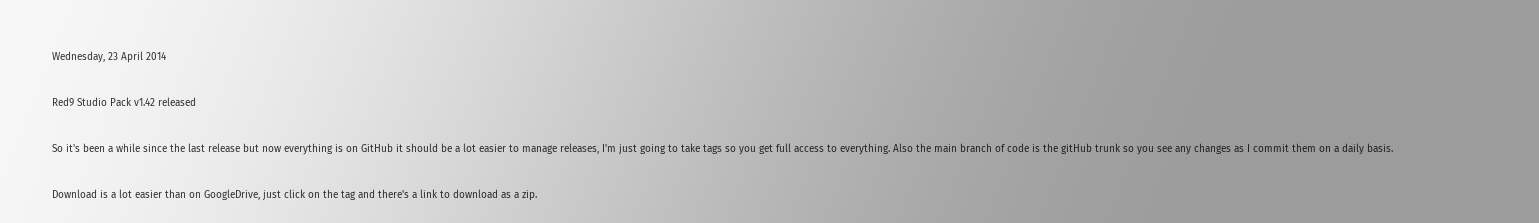Wednesday, 23 April 2014

Red9 Studio Pack v1.42 released

So it's been a while since the last release but now everything is on GitHub it should be a lot easier to manage releases, I'm just going to take tags so you get full access to everything. Also the main branch of code is the gitHub trunk so you see any changes as I commit them on a daily basis.

Download is a lot easier than on GoogleDrive, just click on the tag and there's a link to download as a zip.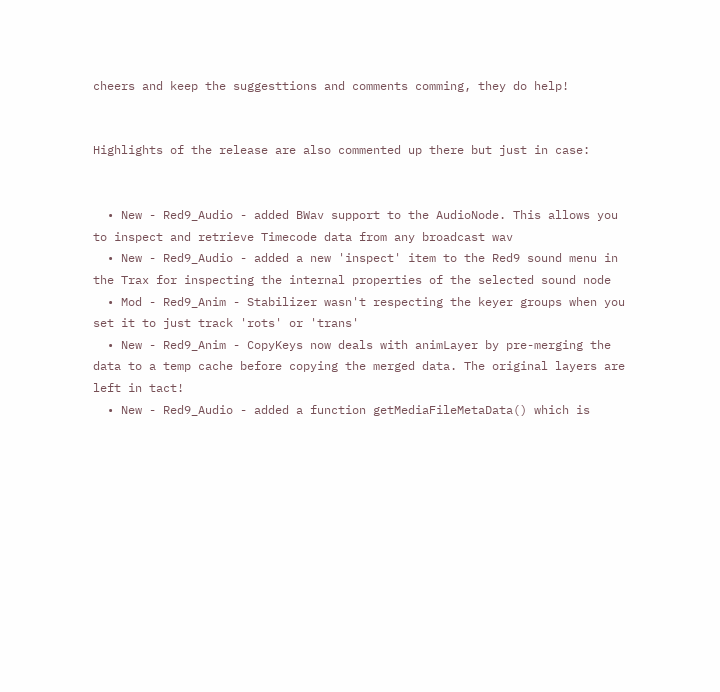cheers and keep the suggesttions and comments comming, they do help!


Highlights of the release are also commented up there but just in case:


  • New - Red9_Audio - added BWav support to the AudioNode. This allows you to inspect and retrieve Timecode data from any broadcast wav
  • New - Red9_Audio - added a new 'inspect' item to the Red9 sound menu in the Trax for inspecting the internal properties of the selected sound node
  • Mod - Red9_Anim - Stabilizer wasn't respecting the keyer groups when you set it to just track 'rots' or 'trans'
  • New - Red9_Anim - CopyKeys now deals with animLayer by pre-merging the data to a temp cache before copying the merged data. The original layers are left in tact!
  • New - Red9_Audio - added a function getMediaFileMetaData() which is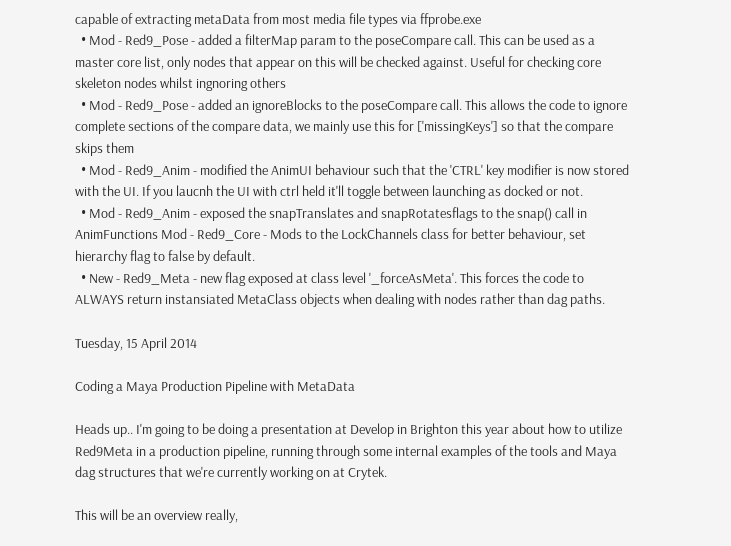capable of extracting metaData from most media file types via ffprobe.exe
  • Mod - Red9_Pose - added a filterMap param to the poseCompare call. This can be used as a master core list, only nodes that appear on this will be checked against. Useful for checking core skeleton nodes whilst ingnoring others
  • Mod - Red9_Pose - added an ignoreBlocks to the poseCompare call. This allows the code to ignore complete sections of the compare data, we mainly use this for ['missingKeys'] so that the compare skips them
  • Mod - Red9_Anim - modified the AnimUI behaviour such that the 'CTRL' key modifier is now stored with the UI. If you laucnh the UI with ctrl held it'll toggle between launching as docked or not.
  • Mod - Red9_Anim - exposed the snapTranslates and snapRotatesflags to the snap() call in AnimFunctions Mod - Red9_Core - Mods to the LockChannels class for better behaviour, set hierarchy flag to false by default.
  • New - Red9_Meta - new flag exposed at class level '_forceAsMeta'. This forces the code to ALWAYS return instansiated MetaClass objects when dealing with nodes rather than dag paths.

Tuesday, 15 April 2014

Coding a Maya Production Pipeline with MetaData

Heads up.. I'm going to be doing a presentation at Develop in Brighton this year about how to utilize Red9Meta in a production pipeline, running through some internal examples of the tools and Maya dag structures that we're currently working on at Crytek.

This will be an overview really,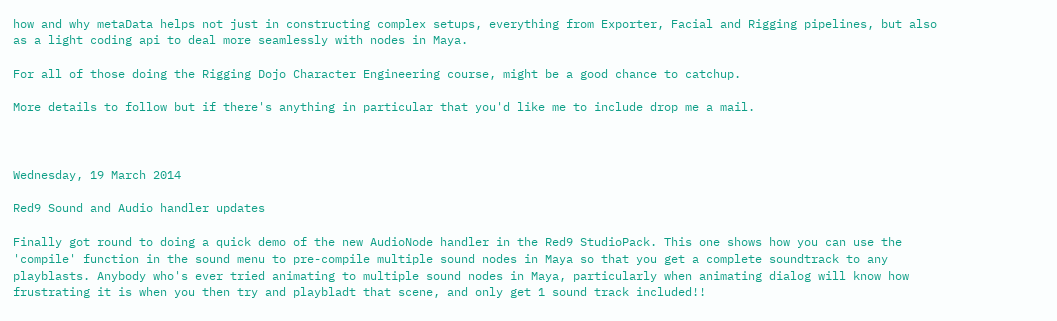how and why metaData helps not just in constructing complex setups, everything from Exporter, Facial and Rigging pipelines, but also as a light coding api to deal more seamlessly with nodes in Maya.

For all of those doing the Rigging Dojo Character Engineering course, might be a good chance to catchup.

More details to follow but if there's anything in particular that you'd like me to include drop me a mail.



Wednesday, 19 March 2014

Red9 Sound and Audio handler updates

Finally got round to doing a quick demo of the new AudioNode handler in the Red9 StudioPack. This one shows how you can use the 'compile' function in the sound menu to pre-compile multiple sound nodes in Maya so that you get a complete soundtrack to any playblasts. Anybody who's ever tried animating to multiple sound nodes in Maya, particularly when animating dialog will know how frustrating it is when you then try and playbladt that scene, and only get 1 sound track included!!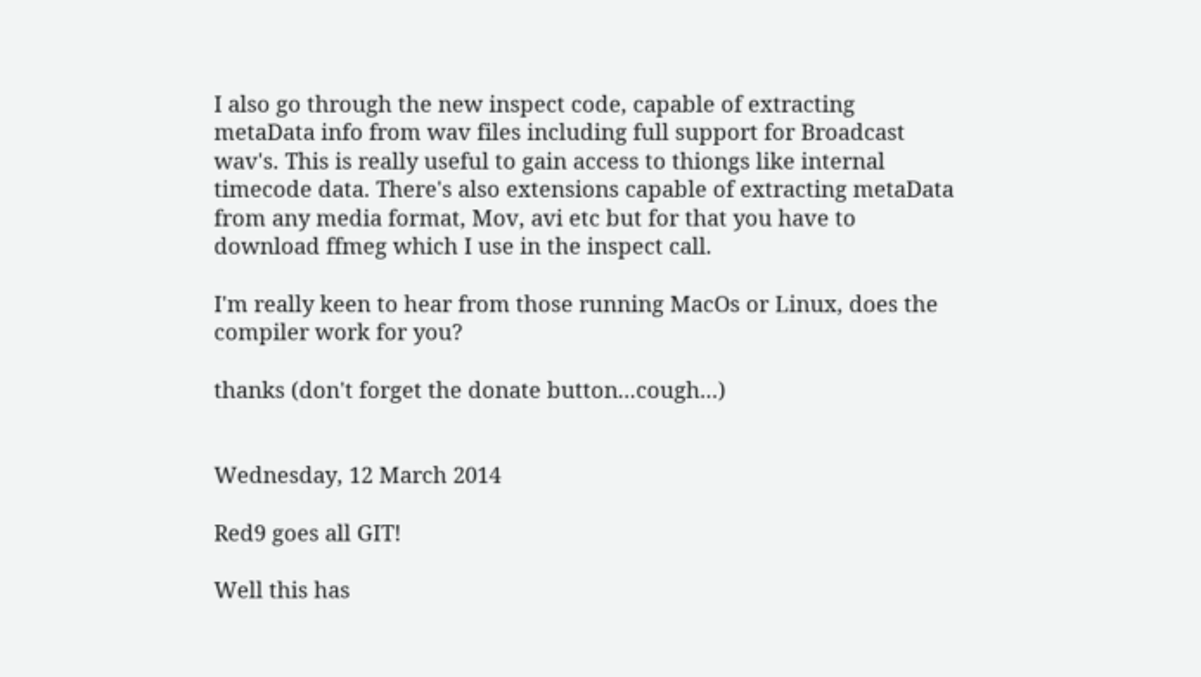I also go through the new inspect code, capable of extracting metaData info from wav files including full support for Broadcast wav's. This is really useful to gain access to thiongs like internal timecode data. There's also extensions capable of extracting metaData from any media format, Mov, avi etc but for that you have to download ffmeg which I use in the inspect call.

I'm really keen to hear from those running MacOs or Linux, does the compiler work for you?

thanks (don't forget the donate button...cough...)


Wednesday, 12 March 2014

Red9 goes all GIT!

Well this has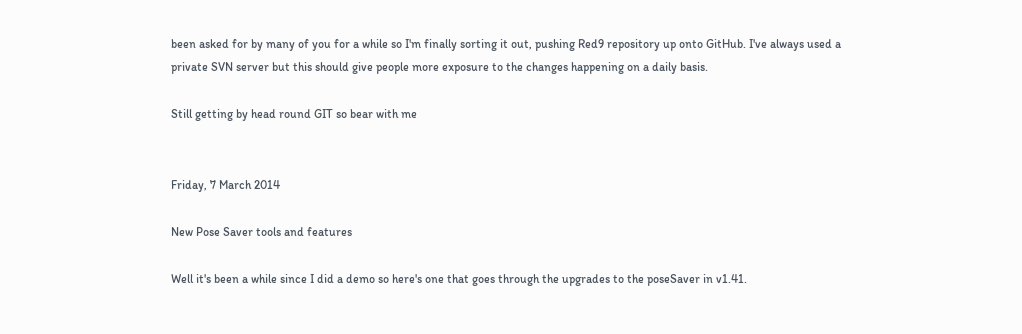been asked for by many of you for a while so I'm finally sorting it out, pushing Red9 repository up onto GitHub. I've always used a private SVN server but this should give people more exposure to the changes happening on a daily basis.

Still getting by head round GIT so bear with me


Friday, 7 March 2014

New Pose Saver tools and features

Well it's been a while since I did a demo so here's one that goes through the upgrades to the poseSaver in v1.41.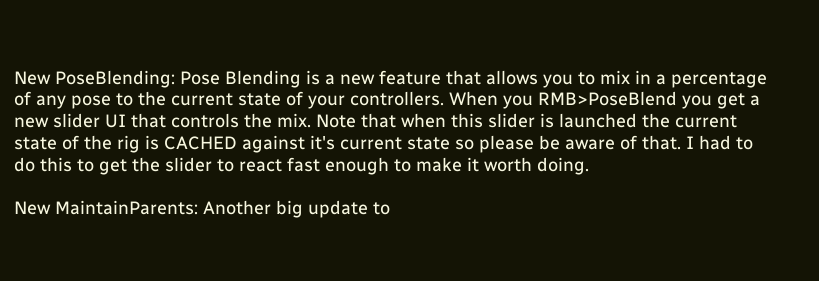New PoseBlending: Pose Blending is a new feature that allows you to mix in a percentage of any pose to the current state of your controllers. When you RMB>PoseBlend you get a new slider UI that controls the mix. Note that when this slider is launched the current state of the rig is CACHED against it's current state so please be aware of that. I had to do this to get the slider to react fast enough to make it worth doing.

New MaintainParents: Another big update to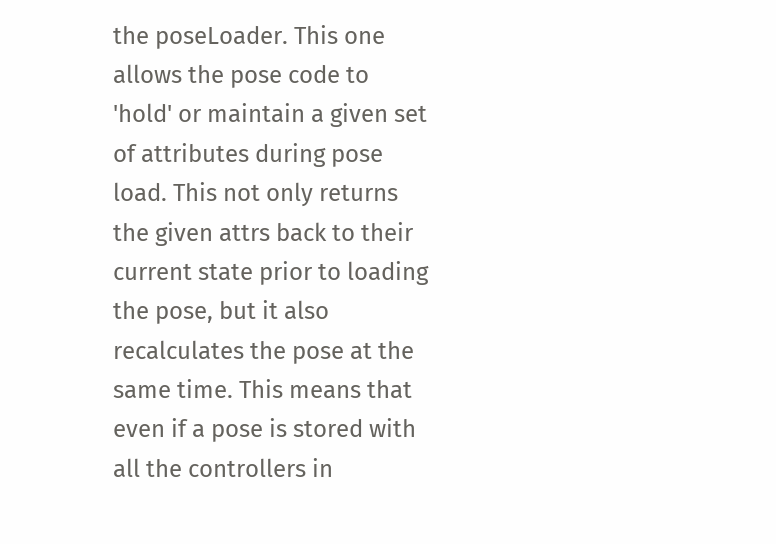the poseLoader. This one allows the pose code to 'hold' or maintain a given set of attributes during pose load. This not only returns the given attrs back to their current state prior to loading the pose, but it also recalculates the pose at the same time. This means that even if a pose is stored with all the controllers in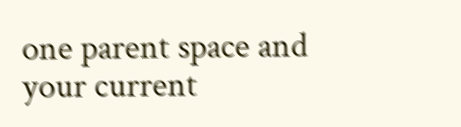one parent space and your current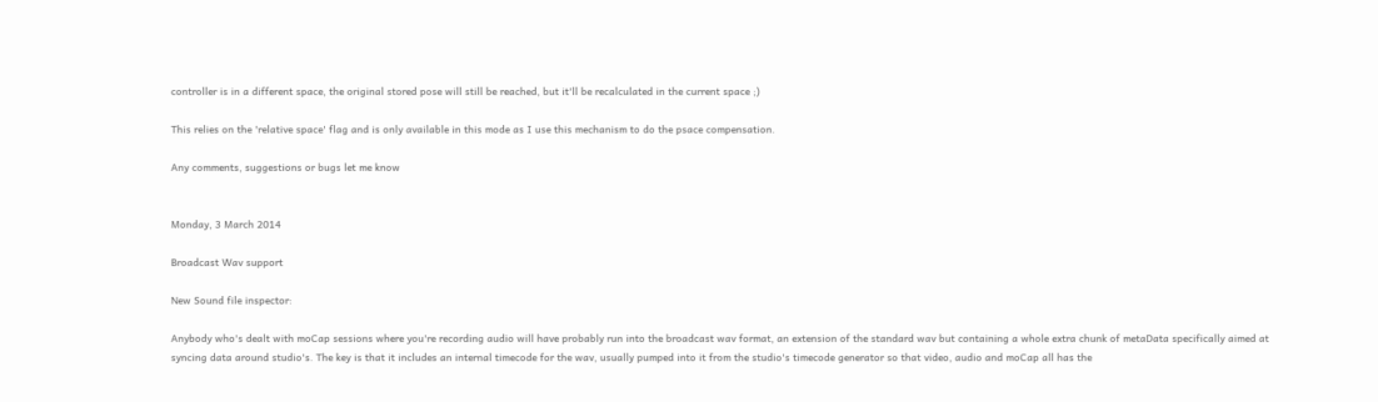controller is in a different space, the original stored pose will still be reached, but it'll be recalculated in the current space ;)

This relies on the 'relative space' flag and is only available in this mode as I use this mechanism to do the psace compensation.

Any comments, suggestions or bugs let me know


Monday, 3 March 2014

Broadcast Wav support

New Sound file inspector:

Anybody who's dealt with moCap sessions where you're recording audio will have probably run into the broadcast wav format, an extension of the standard wav but containing a whole extra chunk of metaData specifically aimed at syncing data around studio's. The key is that it includes an internal timecode for the wav, usually pumped into it from the studio's timecode generator so that video, audio and moCap all has the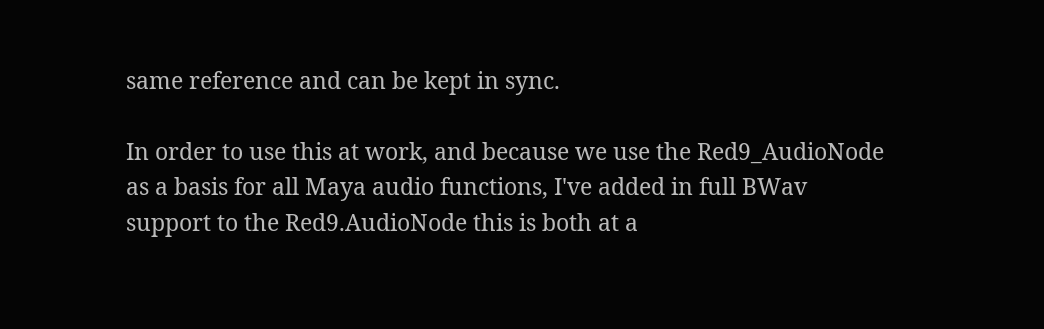same reference and can be kept in sync.

In order to use this at work, and because we use the Red9_AudioNode as a basis for all Maya audio functions, I've added in full BWav support to the Red9.AudioNode this is both at a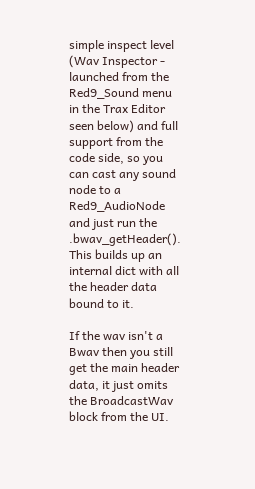simple inspect level (Wav Inspector - launched from the Red9_Sound menu in the Trax Editor seen below) and full support from the code side, so you can cast any sound node to a Red9_AudioNode and just run the .bwav_getHeader(). This builds up an internal dict with all the header data bound to it.

If the wav isn't a Bwav then you still get the main header data, it just omits the BroadcastWav block from the UI.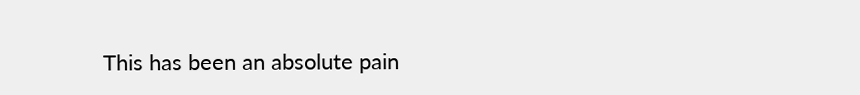This has been an absolute pain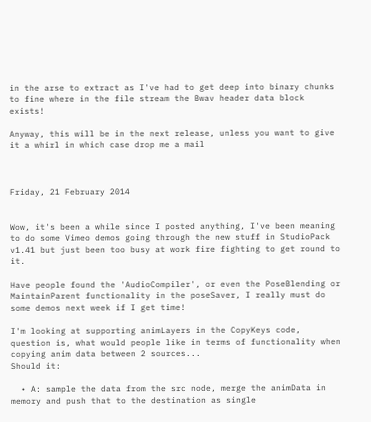in the arse to extract as I've had to get deep into binary chunks to fine where in the file stream the Bwav header data block exists!

Anyway, this will be in the next release, unless you want to give it a whirl in which case drop me a mail



Friday, 21 February 2014


Wow, it's been a while since I posted anything, I've been meaning to do some Vimeo demos going through the new stuff in StudioPack v1.41 but just been too busy at work fire fighting to get round to it.

Have people found the 'AudioCompiler', or even the PoseBlending or MaintainParent functionality in the poseSaver, I really must do some demos next week if I get time!

I'm looking at supporting animLayers in the CopyKeys code, question is, what would people like in terms of functionality when copying anim data between 2 sources...
Should it:

  • A: sample the data from the src node, merge the animData in memory and push that to the destination as single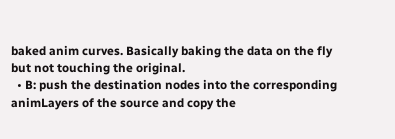baked anim curves. Basically baking the data on the fly but not touching the original.
  • B: push the destination nodes into the corresponding animLayers of the source and copy the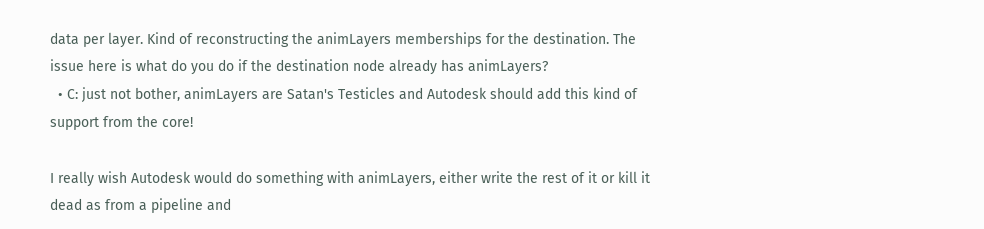data per layer. Kind of reconstructing the animLayers memberships for the destination. The issue here is what do you do if the destination node already has animLayers?
  • C: just not bother, animLayers are Satan's Testicles and Autodesk should add this kind of support from the core!

I really wish Autodesk would do something with animLayers, either write the rest of it or kill it dead as from a pipeline and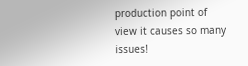production point of view it causes so many issues!